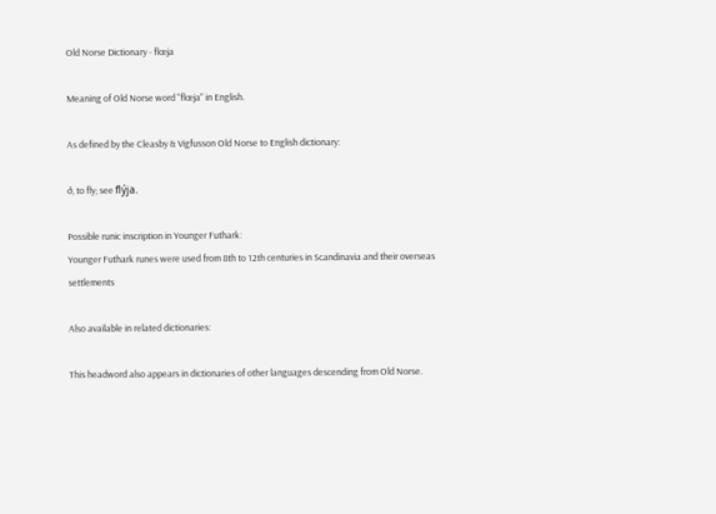Old Norse Dictionary - flœja

Meaning of Old Norse word "flœja" in English.

As defined by the Cleasby & Vigfusson Old Norse to English dictionary:

ð, to fly; see flýja.

Possible runic inscription in Younger Futhark:
Younger Futhark runes were used from 8th to 12th centuries in Scandinavia and their overseas settlements

Also available in related dictionaries:

This headword also appears in dictionaries of other languages descending from Old Norse.